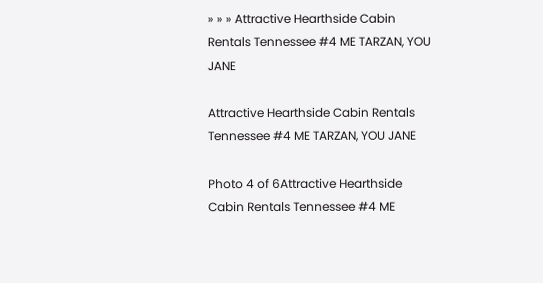» » » Attractive Hearthside Cabin Rentals Tennessee #4 ME TARZAN, YOU JANE

Attractive Hearthside Cabin Rentals Tennessee #4 ME TARZAN, YOU JANE

Photo 4 of 6Attractive Hearthside Cabin Rentals Tennessee #4 ME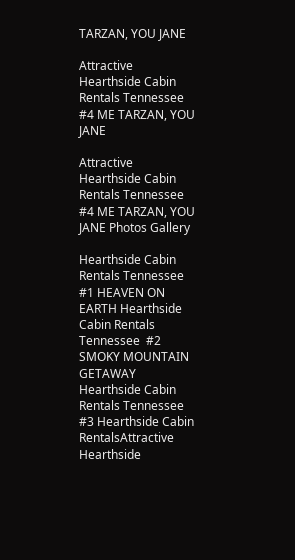TARZAN, YOU JANE

Attractive Hearthside Cabin Rentals Tennessee #4 ME TARZAN, YOU JANE

Attractive Hearthside Cabin Rentals Tennessee #4 ME TARZAN, YOU JANE Photos Gallery

Hearthside Cabin Rentals Tennessee  #1 HEAVEN ON EARTH Hearthside Cabin Rentals Tennessee  #2 SMOKY MOUNTAIN GETAWAY Hearthside Cabin Rentals Tennessee #3 Hearthside Cabin RentalsAttractive Hearthside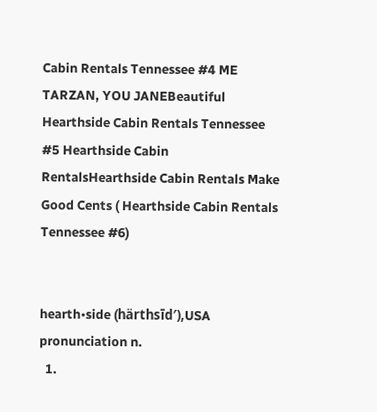Cabin Rentals Tennessee #4 ME TARZAN, YOU JANEBeautiful Hearthside Cabin Rentals Tennessee #5 Hearthside Cabin RentalsHearthside Cabin Rentals Make Good Cents ( Hearthside Cabin Rentals Tennessee #6)


hearth•side (härthsīd′),USA pronunciation n.
  1.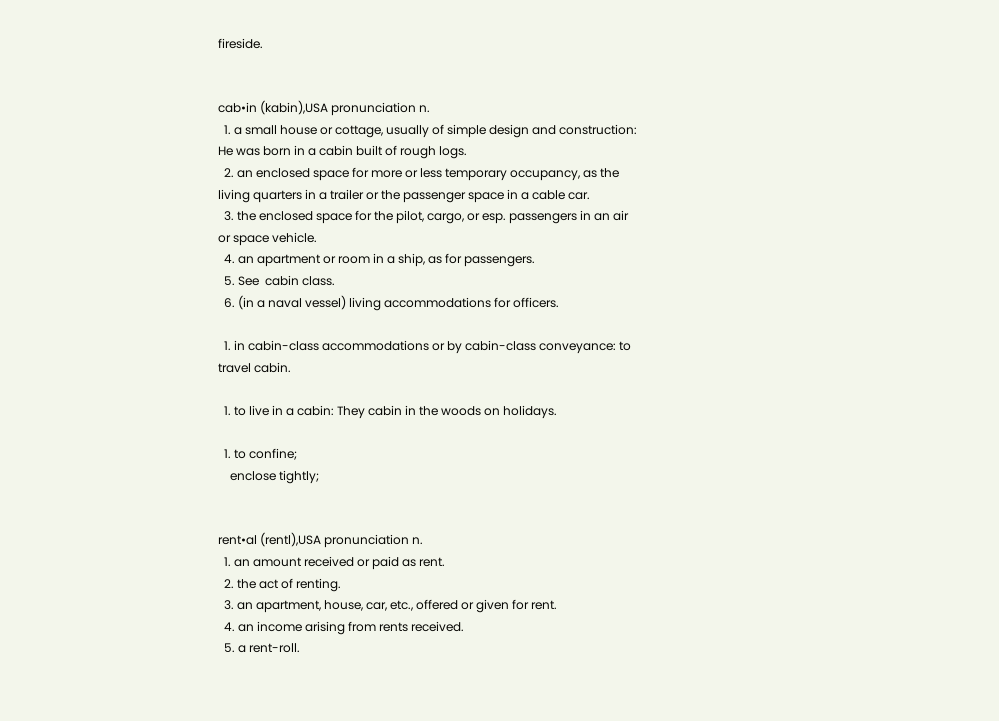fireside.


cab•in (kabin),USA pronunciation n.
  1. a small house or cottage, usually of simple design and construction: He was born in a cabin built of rough logs.
  2. an enclosed space for more or less temporary occupancy, as the living quarters in a trailer or the passenger space in a cable car.
  3. the enclosed space for the pilot, cargo, or esp. passengers in an air or space vehicle.
  4. an apartment or room in a ship, as for passengers.
  5. See  cabin class.
  6. (in a naval vessel) living accommodations for officers.

  1. in cabin-class accommodations or by cabin-class conveyance: to travel cabin.

  1. to live in a cabin: They cabin in the woods on holidays.

  1. to confine;
    enclose tightly;


rent•al (rentl),USA pronunciation n.
  1. an amount received or paid as rent.
  2. the act of renting.
  3. an apartment, house, car, etc., offered or given for rent.
  4. an income arising from rents received.
  5. a rent-roll.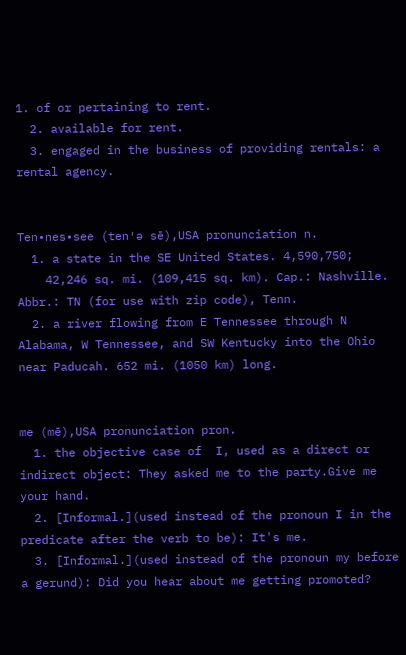1. of or pertaining to rent.
  2. available for rent.
  3. engaged in the business of providing rentals: a rental agency.


Ten•nes•see (ten′ə sē),USA pronunciation n.
  1. a state in the SE United States. 4,590,750;
    42,246 sq. mi. (109,415 sq. km). Cap.: Nashville. Abbr.: TN (for use with zip code), Tenn.
  2. a river flowing from E Tennessee through N Alabama, W Tennessee, and SW Kentucky into the Ohio near Paducah. 652 mi. (1050 km) long.


me (mē),USA pronunciation pron.
  1. the objective case of  I, used as a direct or indirect object: They asked me to the party.Give me your hand.
  2. [Informal.](used instead of the pronoun I in the predicate after the verb to be): It's me.
  3. [Informal.](used instead of the pronoun my before a gerund): Did you hear about me getting promoted?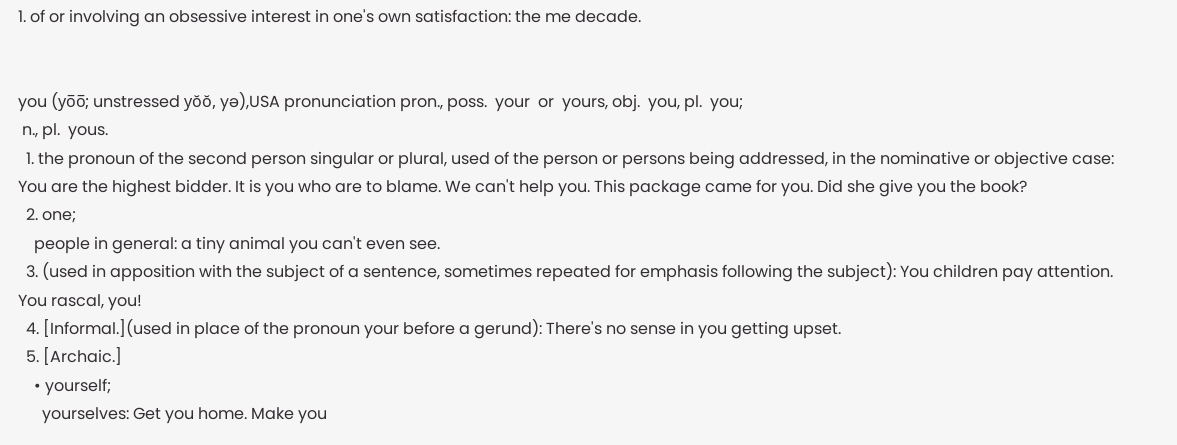1. of or involving an obsessive interest in one's own satisfaction: the me decade.


you (yo̅o̅; unstressed yŏŏ, yə),USA pronunciation pron., poss.  your  or  yours, obj.  you, pl.  you;
 n., pl.  yous.
  1. the pronoun of the second person singular or plural, used of the person or persons being addressed, in the nominative or objective case: You are the highest bidder. It is you who are to blame. We can't help you. This package came for you. Did she give you the book?
  2. one;
    people in general: a tiny animal you can't even see.
  3. (used in apposition with the subject of a sentence, sometimes repeated for emphasis following the subject): You children pay attention. You rascal, you!
  4. [Informal.](used in place of the pronoun your before a gerund): There's no sense in you getting upset.
  5. [Archaic.]
    • yourself;
      yourselves: Get you home. Make you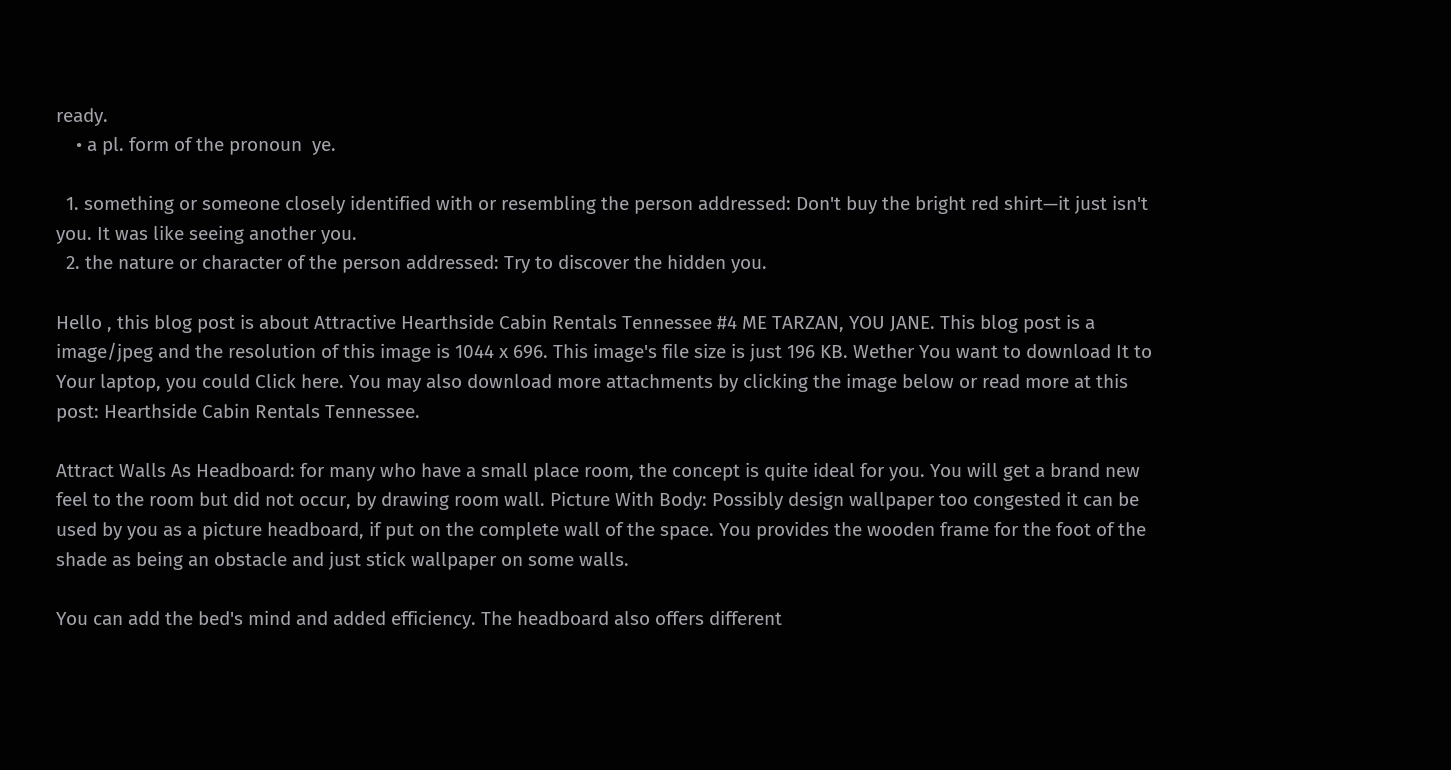ready.
    • a pl. form of the pronoun  ye.

  1. something or someone closely identified with or resembling the person addressed: Don't buy the bright red shirt—it just isn't you. It was like seeing another you.
  2. the nature or character of the person addressed: Try to discover the hidden you.

Hello , this blog post is about Attractive Hearthside Cabin Rentals Tennessee #4 ME TARZAN, YOU JANE. This blog post is a image/jpeg and the resolution of this image is 1044 x 696. This image's file size is just 196 KB. Wether You want to download It to Your laptop, you could Click here. You may also download more attachments by clicking the image below or read more at this post: Hearthside Cabin Rentals Tennessee.

Attract Walls As Headboard: for many who have a small place room, the concept is quite ideal for you. You will get a brand new feel to the room but did not occur, by drawing room wall. Picture With Body: Possibly design wallpaper too congested it can be used by you as a picture headboard, if put on the complete wall of the space. You provides the wooden frame for the foot of the shade as being an obstacle and just stick wallpaper on some walls.

You can add the bed's mind and added efficiency. The headboard also offers different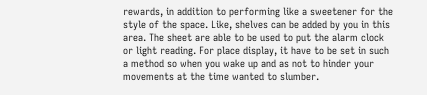rewards, in addition to performing like a sweetener for the style of the space. Like, shelves can be added by you in this area. The sheet are able to be used to put the alarm clock or light reading. For place display, it have to be set in such a method so when you wake up and as not to hinder your movements at the time wanted to slumber.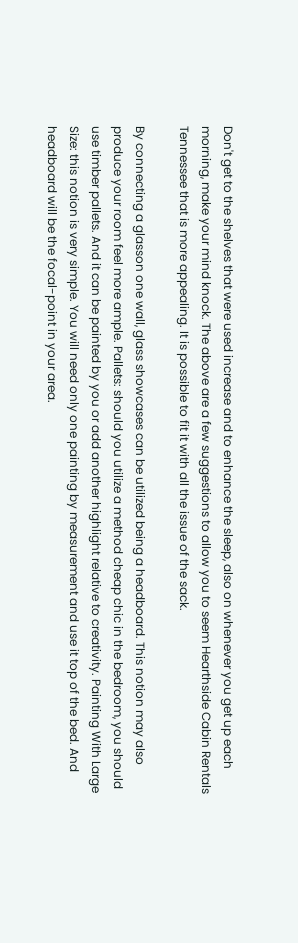Don't get to the shelves that were used increase and to enhance the sleep, also on whenever you get up each morning, make your mind knock. The above are a few suggestions to allow you to seem Hearthside Cabin Rentals Tennessee that is more appealing. It is possible to fit it with all the issue of the sack.

By connecting a glasson one wall, glass showcases can be utilized being a headboard. This notion may also produce your room feel more ample. Pallets: should you utilize a method cheap chic in the bedroom, you should use timber pallets. And it can be painted by you or add another highlight relative to creativity. Painting With Large Size: this notion is very simple. You will need only one painting by measurement and use it top of the bed. And headboard will be the focal-point in your area.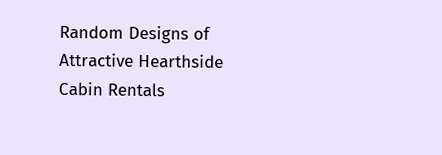Random Designs of Attractive Hearthside Cabin Rentals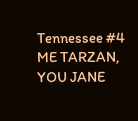Tennessee #4 ME TARZAN, YOU JANE